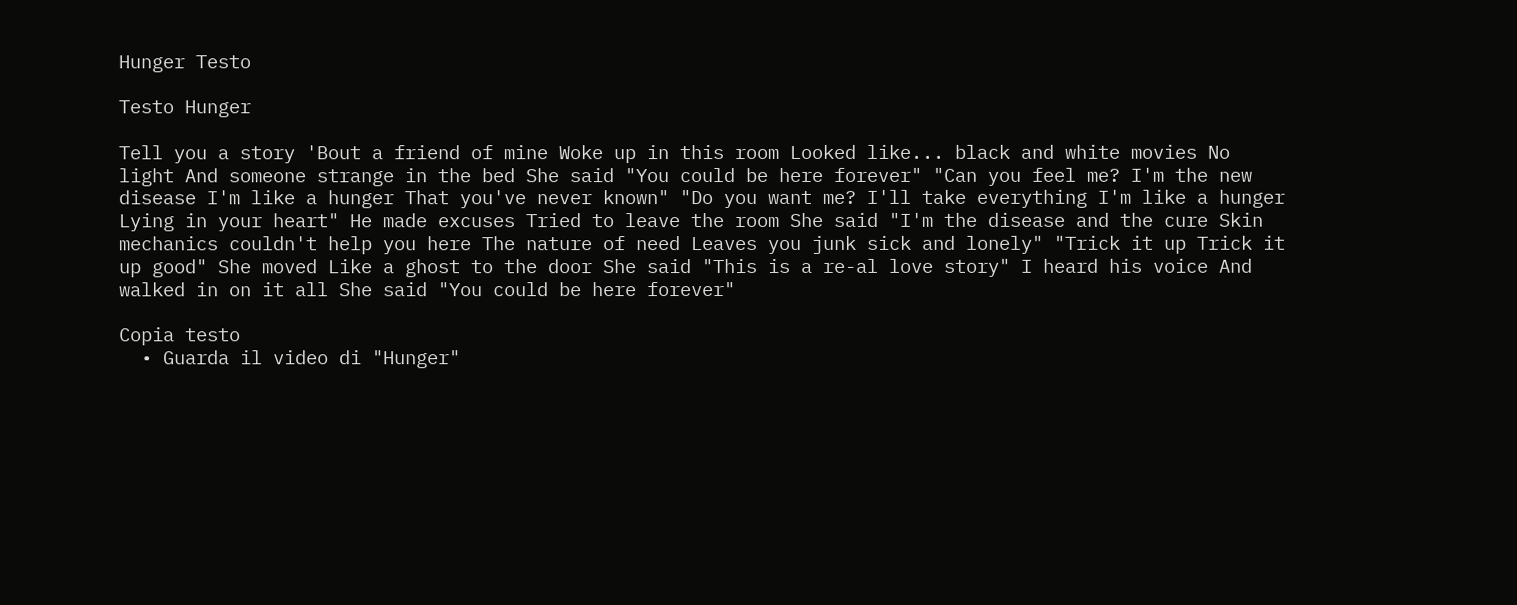Hunger Testo

Testo Hunger

Tell you a story 'Bout a friend of mine Woke up in this room Looked like... black and white movies No light And someone strange in the bed She said "You could be here forever" "Can you feel me? I'm the new disease I'm like a hunger That you've never known" "Do you want me? I'll take everything I'm like a hunger Lying in your heart" He made excuses Tried to leave the room She said "I'm the disease and the cure Skin mechanics couldn't help you here The nature of need Leaves you junk sick and lonely" "Trick it up Trick it up good" She moved Like a ghost to the door She said "This is a re-al love story" I heard his voice And walked in on it all She said "You could be here forever"

Copia testo
  • Guarda il video di "Hunger"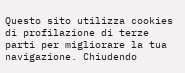Questo sito utilizza cookies di profilazione di terze parti per migliorare la tua navigazione. Chiudendo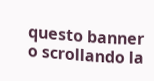questo banner o scrollando la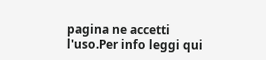pagina ne accetti l'uso.Per info leggi qui